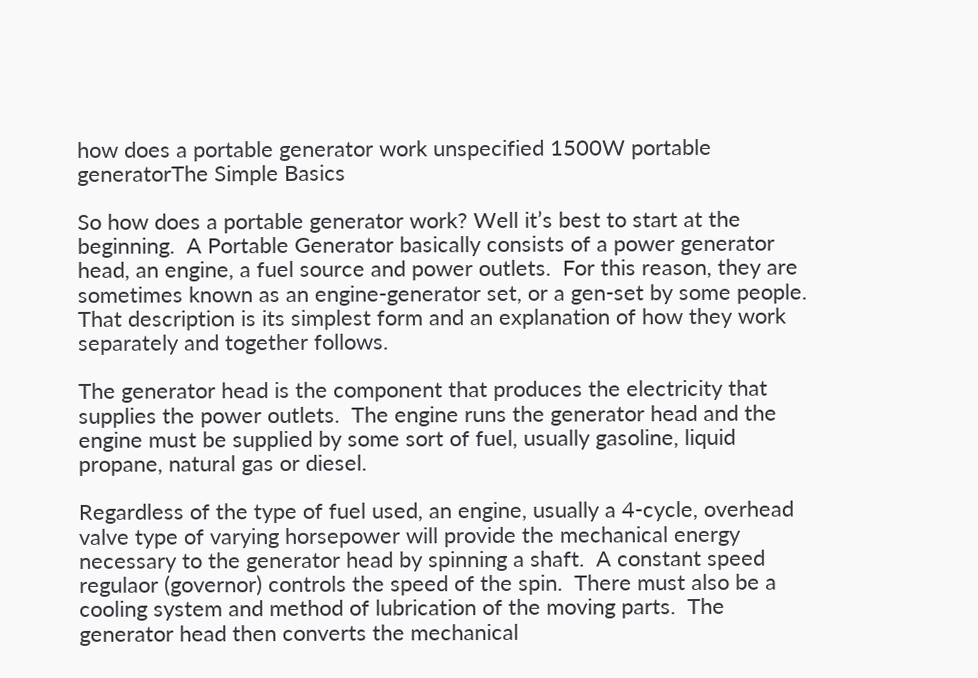how does a portable generator work unspecified 1500W portable generatorThe Simple Basics

So how does a portable generator work? Well it’s best to start at the beginning.  A Portable Generator basically consists of a power generator head, an engine, a fuel source and power outlets.  For this reason, they are sometimes known as an engine-generator set, or a gen-set by some people. That description is its simplest form and an explanation of how they work separately and together follows.

The generator head is the component that produces the electricity that supplies the power outlets.  The engine runs the generator head and the engine must be supplied by some sort of fuel, usually gasoline, liquid propane, natural gas or diesel.

Regardless of the type of fuel used, an engine, usually a 4-cycle, overhead valve type of varying horsepower will provide the mechanical energy necessary to the generator head by spinning a shaft.  A constant speed regulaor (governor) controls the speed of the spin.  There must also be a cooling system and method of lubrication of the moving parts.  The generator head then converts the mechanical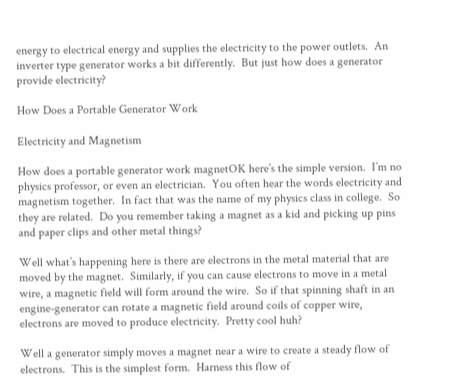energy to electrical energy and supplies the electricity to the power outlets.  An inverter type generator works a bit differently.  But just how does a generator provide electricity?

How Does a Portable Generator Work

Electricity and Magnetism

How does a portable generator work magnetOK here’s the simple version.  I’m no physics professor, or even an electrician.  You often hear the words electricity and magnetism together.  In fact that was the name of my physics class in college.  So they are related.  Do you remember taking a magnet as a kid and picking up pins and paper clips and other metal things?

Well what’s happening here is there are electrons in the metal material that are moved by the magnet.  Similarly, if you can cause electrons to move in a metal wire, a magnetic field will form around the wire.  So if that spinning shaft in an engine-generator can rotate a magnetic field around coils of copper wire, electrons are moved to produce electricity.  Pretty cool huh?

Well a generator simply moves a magnet near a wire to create a steady flow of electrons.  This is the simplest form.  Harness this flow of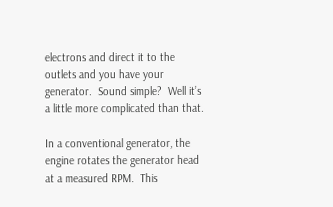electrons and direct it to the outlets and you have your generator.  Sound simple?  Well it’s a little more complicated than that.

In a conventional generator, the engine rotates the generator head at a measured RPM.  This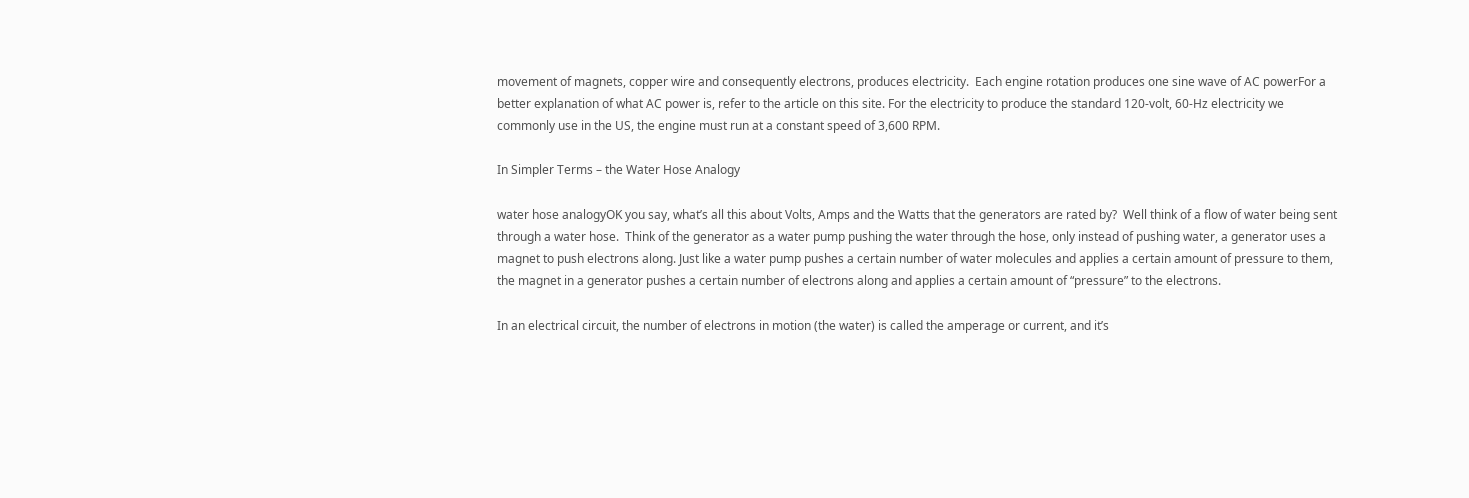movement of magnets, copper wire and consequently electrons, produces electricity.  Each engine rotation produces one sine wave of AC powerFor a better explanation of what AC power is, refer to the article on this site. For the electricity to produce the standard 120-volt, 60-Hz electricity we commonly use in the US, the engine must run at a constant speed of 3,600 RPM.

In Simpler Terms – the Water Hose Analogy

water hose analogyOK you say, what’s all this about Volts, Amps and the Watts that the generators are rated by?  Well think of a flow of water being sent through a water hose.  Think of the generator as a water pump pushing the water through the hose, only instead of pushing water, a generator uses a magnet to push electrons along. Just like a water pump pushes a certain number of water molecules and applies a certain amount of pressure to them, the magnet in a generator pushes a certain number of electrons along and applies a certain amount of “pressure” to the electrons.

In an electrical circuit, the number of electrons in motion (the water) is called the amperage or current, and it’s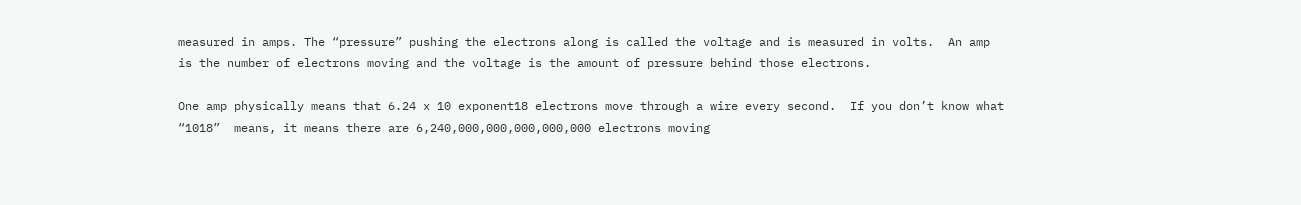measured in amps. The “pressure” pushing the electrons along is called the voltage and is measured in volts.  An amp is the number of electrons moving and the voltage is the amount of pressure behind those electrons.

One amp physically means that 6.24 x 10 exponent18 electrons move through a wire every second.  If you don’t know what “1018”  means, it means there are 6,240,000,000,000,000,000 electrons moving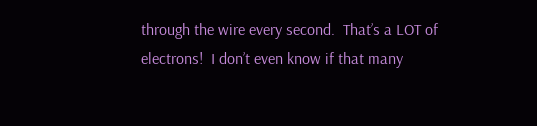through the wire every second.  That’s a LOT of electrons!  I don’t even know if that many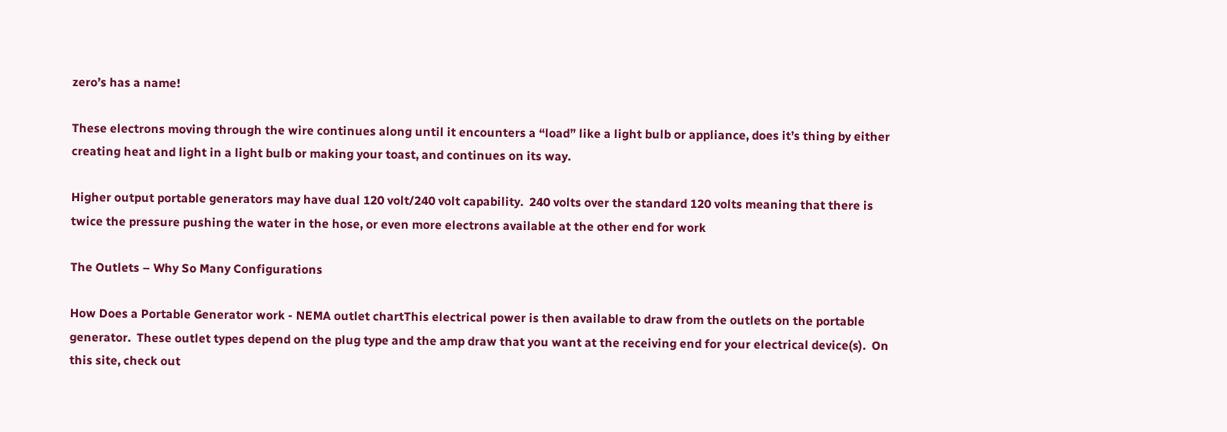zero’s has a name!

These electrons moving through the wire continues along until it encounters a “load” like a light bulb or appliance, does it’s thing by either creating heat and light in a light bulb or making your toast, and continues on its way.

Higher output portable generators may have dual 120 volt/240 volt capability.  240 volts over the standard 120 volts meaning that there is twice the pressure pushing the water in the hose, or even more electrons available at the other end for work

The Outlets – Why So Many Configurations

How Does a Portable Generator work - NEMA outlet chartThis electrical power is then available to draw from the outlets on the portable generator.  These outlet types depend on the plug type and the amp draw that you want at the receiving end for your electrical device(s).  On this site, check out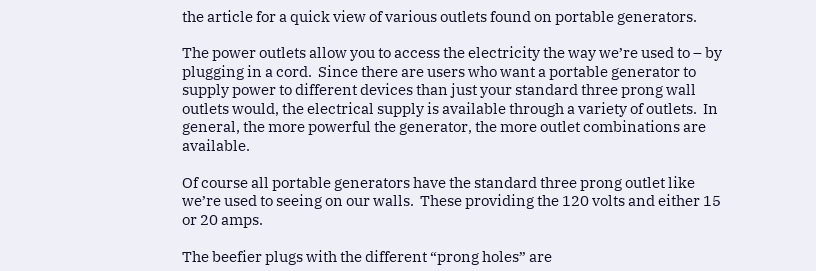the article for a quick view of various outlets found on portable generators.

The power outlets allow you to access the electricity the way we’re used to – by plugging in a cord.  Since there are users who want a portable generator to supply power to different devices than just your standard three prong wall outlets would, the electrical supply is available through a variety of outlets.  In general, the more powerful the generator, the more outlet combinations are available.

Of course all portable generators have the standard three prong outlet like we’re used to seeing on our walls.  These providing the 120 volts and either 15 or 20 amps.

The beefier plugs with the different “prong holes” are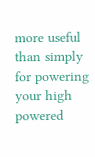more useful than simply for powering your high powered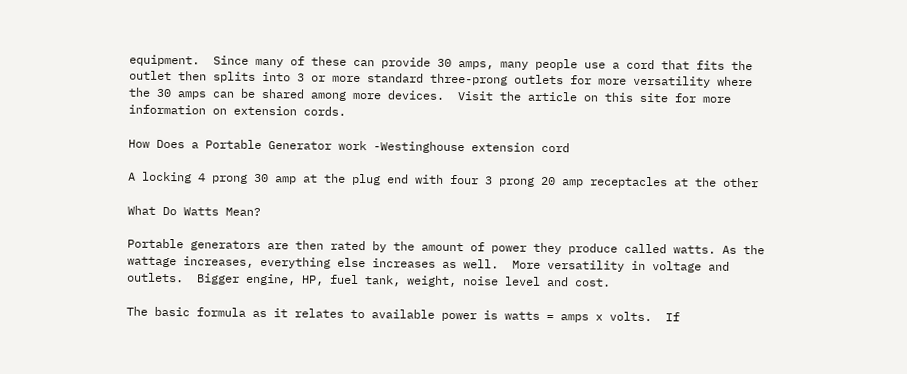equipment.  Since many of these can provide 30 amps, many people use a cord that fits the outlet then splits into 3 or more standard three-prong outlets for more versatility where the 30 amps can be shared among more devices.  Visit the article on this site for more information on extension cords.

How Does a Portable Generator work -Westinghouse extension cord

A locking 4 prong 30 amp at the plug end with four 3 prong 20 amp receptacles at the other

What Do Watts Mean?

Portable generators are then rated by the amount of power they produce called watts. As the wattage increases, everything else increases as well.  More versatility in voltage and outlets.  Bigger engine, HP, fuel tank, weight, noise level and cost.

The basic formula as it relates to available power is watts = amps x volts.  If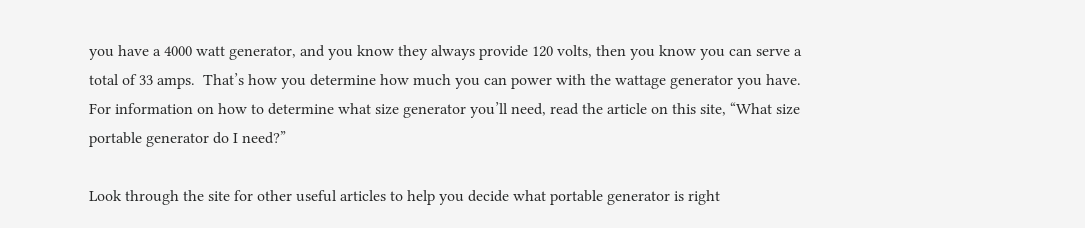you have a 4000 watt generator, and you know they always provide 120 volts, then you know you can serve a total of 33 amps.  That’s how you determine how much you can power with the wattage generator you have.  For information on how to determine what size generator you’ll need, read the article on this site, “What size portable generator do I need?”

Look through the site for other useful articles to help you decide what portable generator is right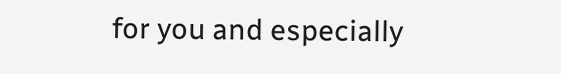for you and especially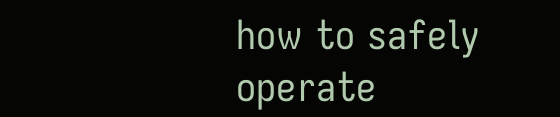how to safely operate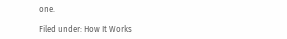one.

Filed under: How It Works